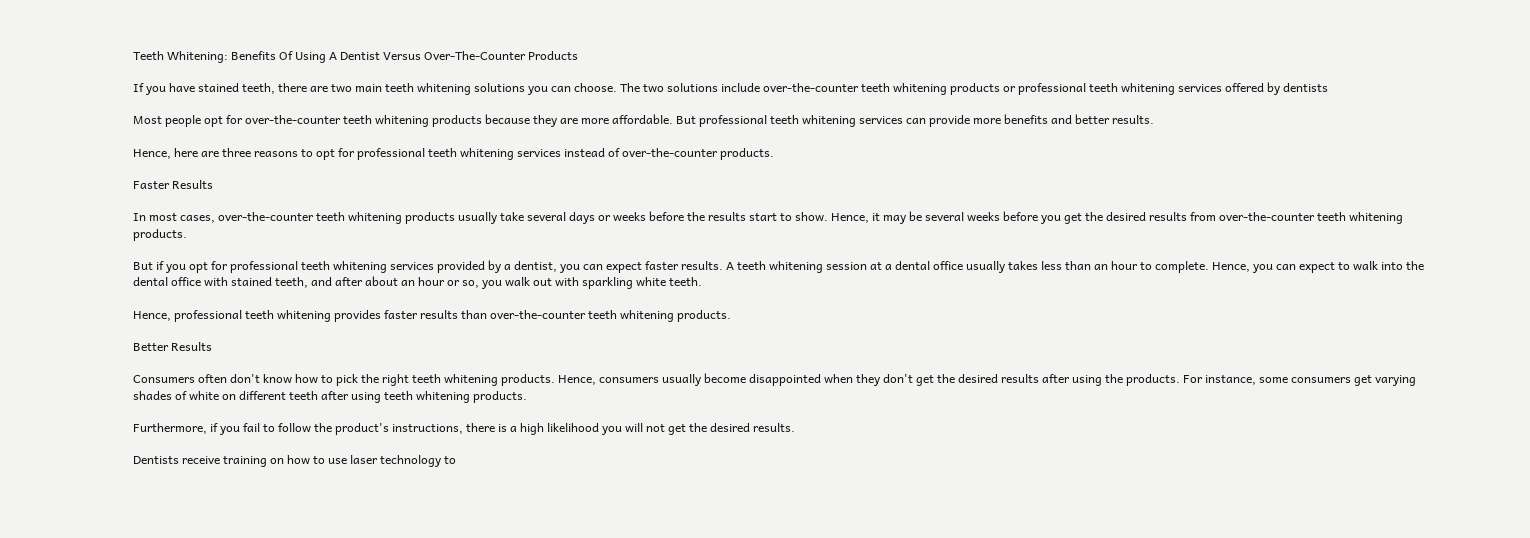Teeth Whitening: Benefits Of Using A Dentist Versus Over-The-Counter Products

If you have stained teeth, there are two main teeth whitening solutions you can choose. The two solutions include over-the-counter teeth whitening products or professional teeth whitening services offered by dentists

Most people opt for over-the-counter teeth whitening products because they are more affordable. But professional teeth whitening services can provide more benefits and better results.

Hence, here are three reasons to opt for professional teeth whitening services instead of over-the-counter products.

Faster Results

In most cases, over-the-counter teeth whitening products usually take several days or weeks before the results start to show. Hence, it may be several weeks before you get the desired results from over-the-counter teeth whitening products.

But if you opt for professional teeth whitening services provided by a dentist, you can expect faster results. A teeth whitening session at a dental office usually takes less than an hour to complete. Hence, you can expect to walk into the dental office with stained teeth, and after about an hour or so, you walk out with sparkling white teeth.

Hence, professional teeth whitening provides faster results than over-the-counter teeth whitening products.

Better Results

Consumers often don't know how to pick the right teeth whitening products. Hence, consumers usually become disappointed when they don't get the desired results after using the products. For instance, some consumers get varying shades of white on different teeth after using teeth whitening products.

Furthermore, if you fail to follow the product's instructions, there is a high likelihood you will not get the desired results.

Dentists receive training on how to use laser technology to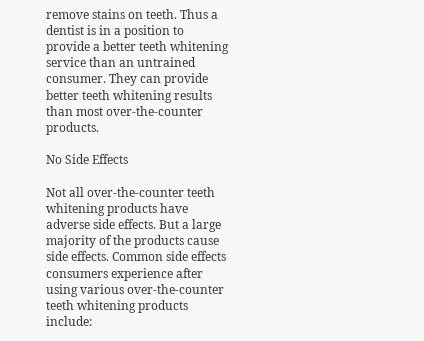remove stains on teeth. Thus a dentist is in a position to provide a better teeth whitening service than an untrained consumer. They can provide better teeth whitening results than most over-the-counter products.

No Side Effects

Not all over-the-counter teeth whitening products have adverse side effects. But a large majority of the products cause side effects. Common side effects consumers experience after using various over-the-counter teeth whitening products include: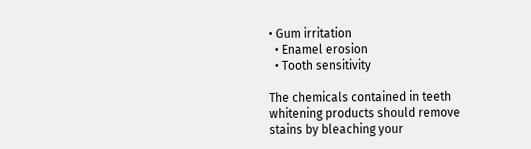• Gum irritation
  • Enamel erosion
  • Tooth sensitivity

The chemicals contained in teeth whitening products should remove stains by bleaching your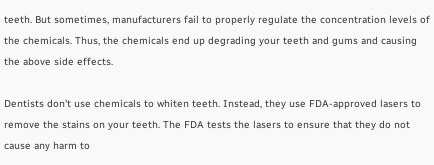teeth. But sometimes, manufacturers fail to properly regulate the concentration levels of the chemicals. Thus, the chemicals end up degrading your teeth and gums and causing the above side effects.

Dentists don't use chemicals to whiten teeth. Instead, they use FDA-approved lasers to remove the stains on your teeth. The FDA tests the lasers to ensure that they do not cause any harm to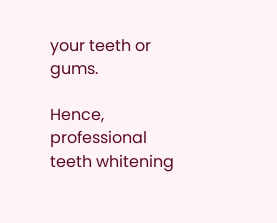your teeth or gums.

Hence, professional teeth whitening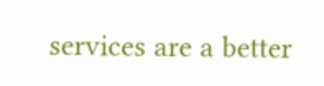services are a better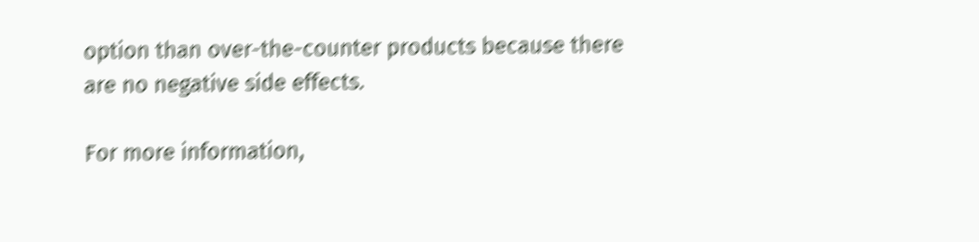option than over-the-counter products because there are no negative side effects.

For more information,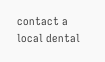contact a local dental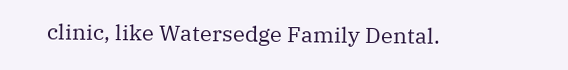clinic, like Watersedge Family Dental.